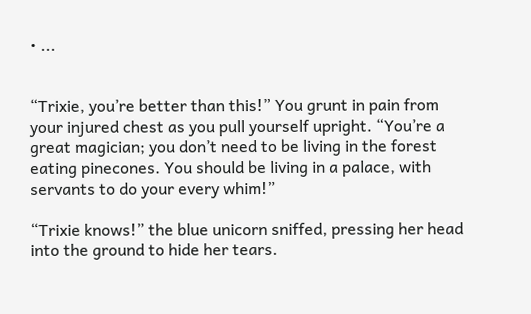• ...


“Trixie, you’re better than this!” You grunt in pain from your injured chest as you pull yourself upright. “You’re a great magician; you don’t need to be living in the forest eating pinecones. You should be living in a palace, with servants to do your every whim!”

“Trixie knows!” the blue unicorn sniffed, pressing her head into the ground to hide her tears.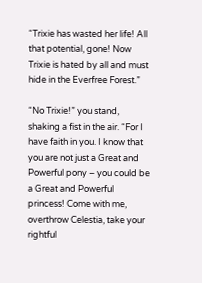“Trixie has wasted her life! All that potential, gone! Now Trixie is hated by all and must hide in the Everfree Forest.”

“No Trixie!” you stand, shaking a fist in the air. “For I have faith in you. I know that you are not just a Great and Powerful pony – you could be a Great and Powerful princess! Come with me, overthrow Celestia, take your rightful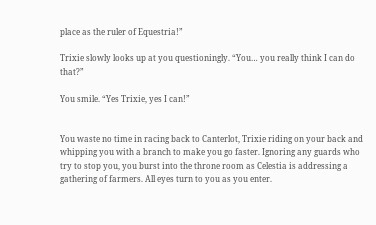place as the ruler of Equestria!”

Trixie slowly looks up at you questioningly. “You… you really think I can do that?”

You smile. “Yes Trixie, yes I can!”


You waste no time in racing back to Canterlot, Trixie riding on your back and whipping you with a branch to make you go faster. Ignoring any guards who try to stop you, you burst into the throne room as Celestia is addressing a gathering of farmers. All eyes turn to you as you enter.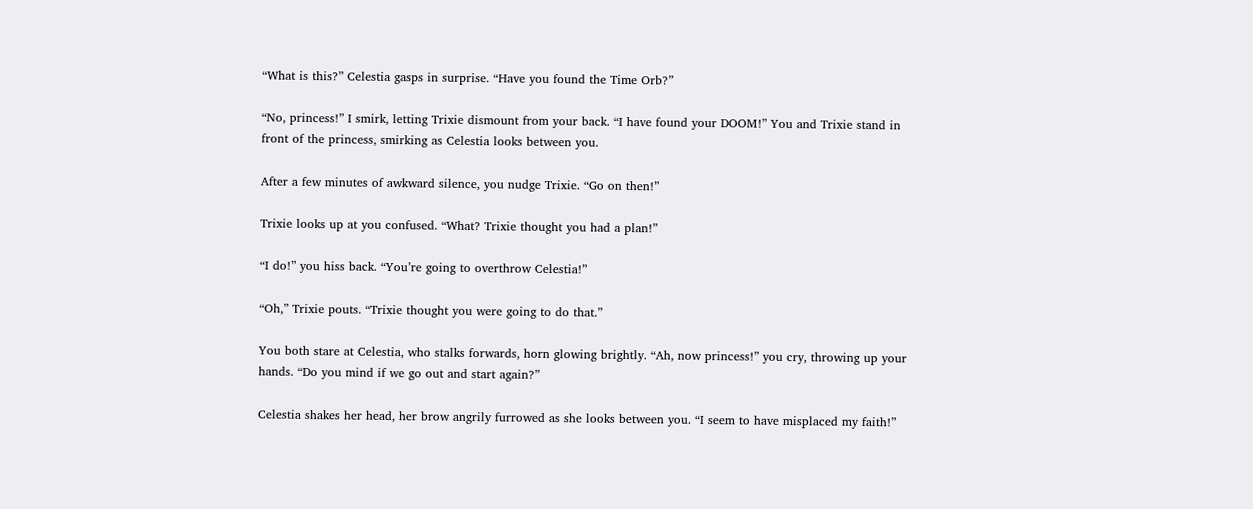“What is this?” Celestia gasps in surprise. “Have you found the Time Orb?”

“No, princess!” I smirk, letting Trixie dismount from your back. “I have found your DOOM!” You and Trixie stand in front of the princess, smirking as Celestia looks between you.

After a few minutes of awkward silence, you nudge Trixie. “Go on then!”

Trixie looks up at you confused. “What? Trixie thought you had a plan!”

“I do!” you hiss back. “You’re going to overthrow Celestia!”

“Oh,” Trixie pouts. “Trixie thought you were going to do that.”

You both stare at Celestia, who stalks forwards, horn glowing brightly. “Ah, now princess!” you cry, throwing up your hands. “Do you mind if we go out and start again?”

Celestia shakes her head, her brow angrily furrowed as she looks between you. “I seem to have misplaced my faith!”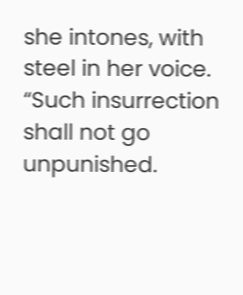she intones, with steel in her voice. “Such insurrection shall not go unpunished.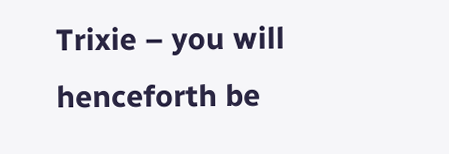Trixie – you will henceforth be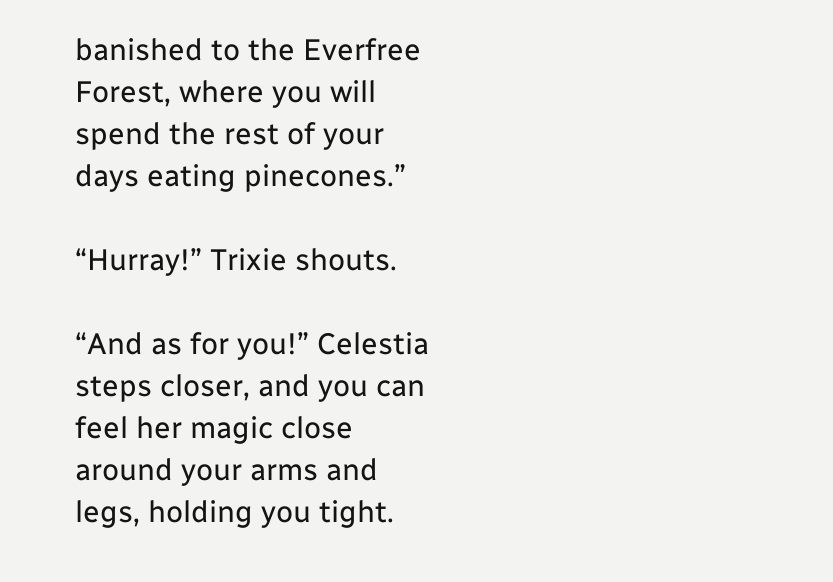banished to the Everfree Forest, where you will spend the rest of your days eating pinecones.”

“Hurray!” Trixie shouts.

“And as for you!” Celestia steps closer, and you can feel her magic close around your arms and legs, holding you tight.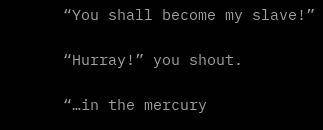“You shall become my slave!”

“Hurray!” you shout.

“…in the mercury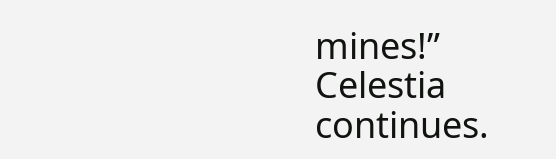mines!” Celestia continues.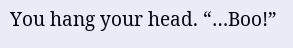You hang your head. “…Boo!”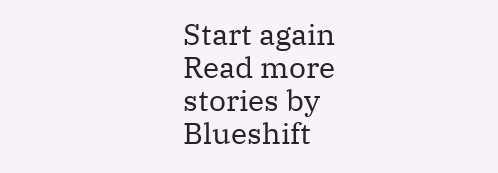Start again
Read more stories by Blueshift